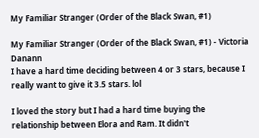My Familiar Stranger (Order of the Black Swan, #1)

My Familiar Stranger (Order of the Black Swan, #1) - Victoria Danann
I have a hard time deciding between 4 or 3 stars, because I really want to give it 3.5 stars. lol

I loved the story but I had a hard time buying the relationship between Elora and Ram. It didn't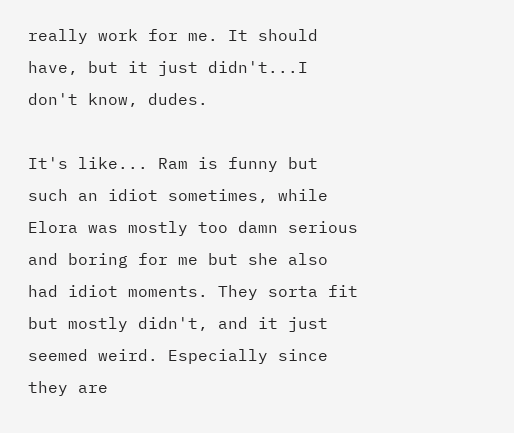really work for me. It should have, but it just didn't...I don't know, dudes.

It's like... Ram is funny but such an idiot sometimes, while Elora was mostly too damn serious and boring for me but she also had idiot moments. They sorta fit but mostly didn't, and it just seemed weird. Especially since they are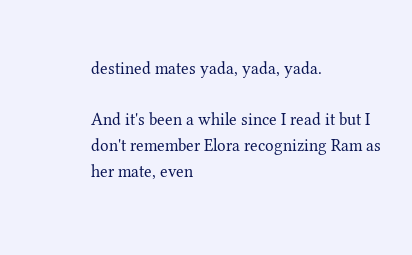destined mates yada, yada, yada.

And it's been a while since I read it but I don't remember Elora recognizing Ram as her mate, even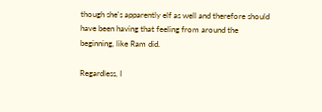though she's apparently elf as well and therefore should have been having that feeling from around the beginning, like Ram did.

Regardless, I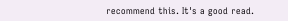recommend this. It's a good read.